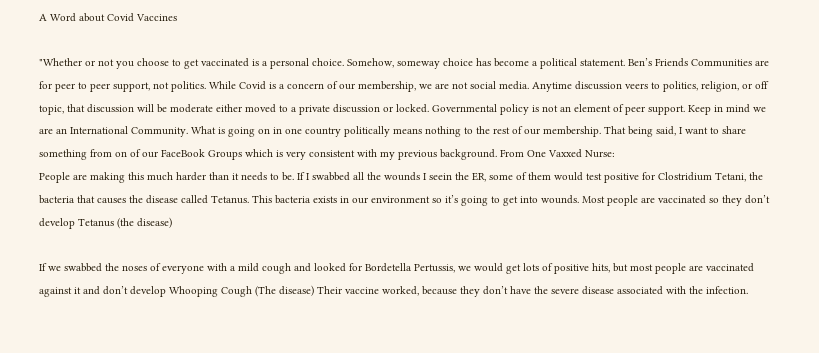A Word about Covid Vaccines

"Whether or not you choose to get vaccinated is a personal choice. Somehow, someway choice has become a political statement. Ben’s Friends Communities are for peer to peer support, not politics. While Covid is a concern of our membership, we are not social media. Anytime discussion veers to politics, religion, or off topic, that discussion will be moderate either moved to a private discussion or locked. Governmental policy is not an element of peer support. Keep in mind we are an International Community. What is going on in one country politically means nothing to the rest of our membership. That being said, I want to share something from on of our FaceBook Groups which is very consistent with my previous background. From One Vaxxed Nurse:
People are making this much harder than it needs to be. If I swabbed all the wounds I seein the ER, some of them would test positive for Clostridium Tetani, the bacteria that causes the disease called Tetanus. This bacteria exists in our environment so it’s going to get into wounds. Most people are vaccinated so they don’t develop Tetanus (the disease)

If we swabbed the noses of everyone with a mild cough and looked for Bordetella Pertussis, we would get lots of positive hits, but most people are vaccinated against it and don’t develop Whooping Cough (The disease) Their vaccine worked, because they don’t have the severe disease associated with the infection.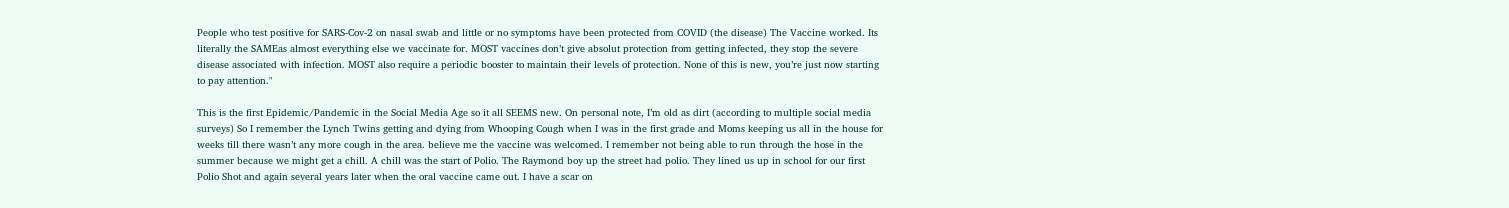People who test positive for SARS-Cov-2 on nasal swab and little or no symptoms have been protected from COVID (the disease) The Vaccine worked. Its literally the SAMEas almost everything else we vaccinate for. MOST vaccines don’t give absolut protection from getting infected, they stop the severe disease associated with infection. MOST also require a periodic booster to maintain their levels of protection. None of this is new, you’re just now starting to pay attention."

This is the first Epidemic/Pandemic in the Social Media Age so it all SEEMS new. On personal note, I’m old as dirt (according to multiple social media surveys) So I remember the Lynch Twins getting and dying from Whooping Cough when I was in the first grade and Moms keeping us all in the house for weeks till there wasn’t any more cough in the area. believe me the vaccine was welcomed. I remember not being able to run through the hose in the summer because we might get a chill. A chill was the start of Polio. The Raymond boy up the street had polio. They lined us up in school for our first Polio Shot and again several years later when the oral vaccine came out. I have a scar on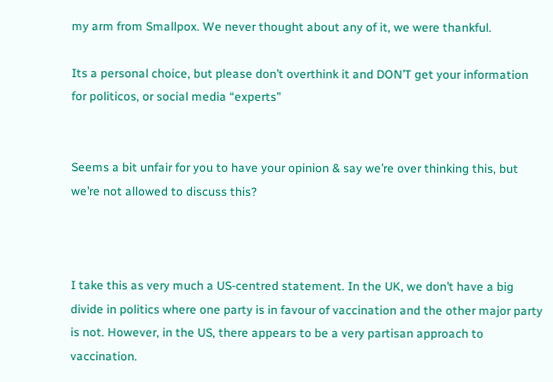my arm from Smallpox. We never thought about any of it, we were thankful.

Its a personal choice, but please don’t overthink it and DON’T get your information for politicos, or social media “experts”


Seems a bit unfair for you to have your opinion & say we’re over thinking this, but we’re not allowed to discuss this?



I take this as very much a US-centred statement. In the UK, we don’t have a big divide in politics where one party is in favour of vaccination and the other major party is not. However, in the US, there appears to be a very partisan approach to vaccination.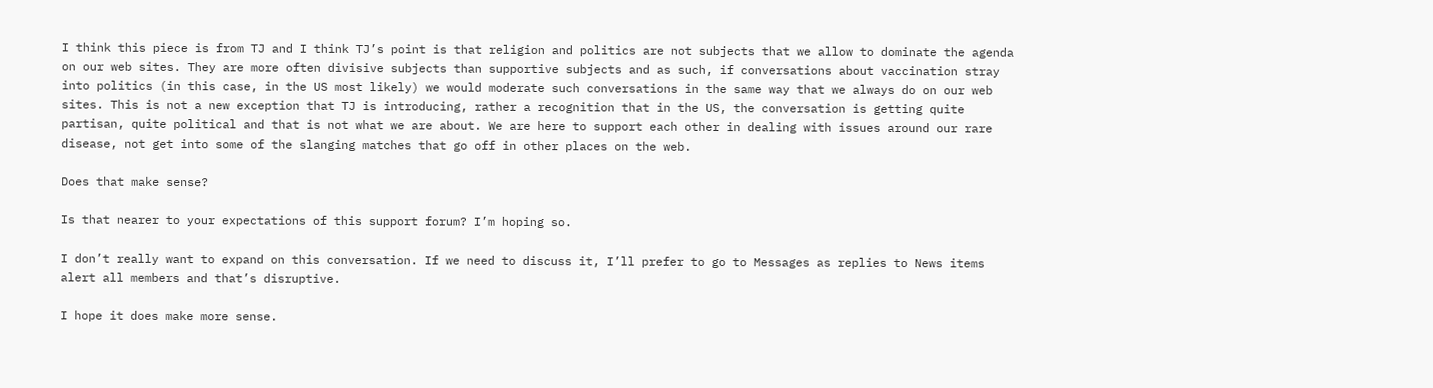I think this piece is from TJ and I think TJ’s point is that religion and politics are not subjects that we allow to dominate the agenda on our web sites. They are more often divisive subjects than supportive subjects and as such, if conversations about vaccination stray into politics (in this case, in the US most likely) we would moderate such conversations in the same way that we always do on our web sites. This is not a new exception that TJ is introducing, rather a recognition that in the US, the conversation is getting quite partisan, quite political and that is not what we are about. We are here to support each other in dealing with issues around our rare disease, not get into some of the slanging matches that go off in other places on the web.

Does that make sense?

Is that nearer to your expectations of this support forum? I’m hoping so.

I don’t really want to expand on this conversation. If we need to discuss it, I’ll prefer to go to Messages as replies to News items alert all members and that’s disruptive.

I hope it does make more sense.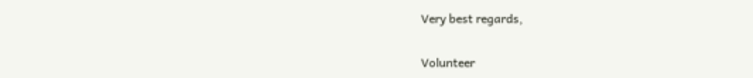Very best regards,

Volunteer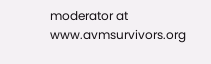moderator at www.avmsurvivors.org